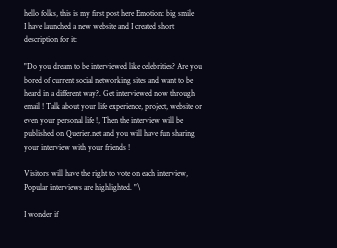hello folks, this is my first post here Emotion: big smile
I have launched a new website and I created short description for it:

"Do you dream to be interviewed like celebrities? Are you bored of current social networking sites and want to be heard in a different way?. Get interviewed now through email ! Talk about your life experience, project, website or even your personal life !, Then the interview will be published on Querier.net and you will have fun sharing your interview with your friends !

Visitors will have the right to vote on each interview, Popular interviews are highlighted. "\

I wonder if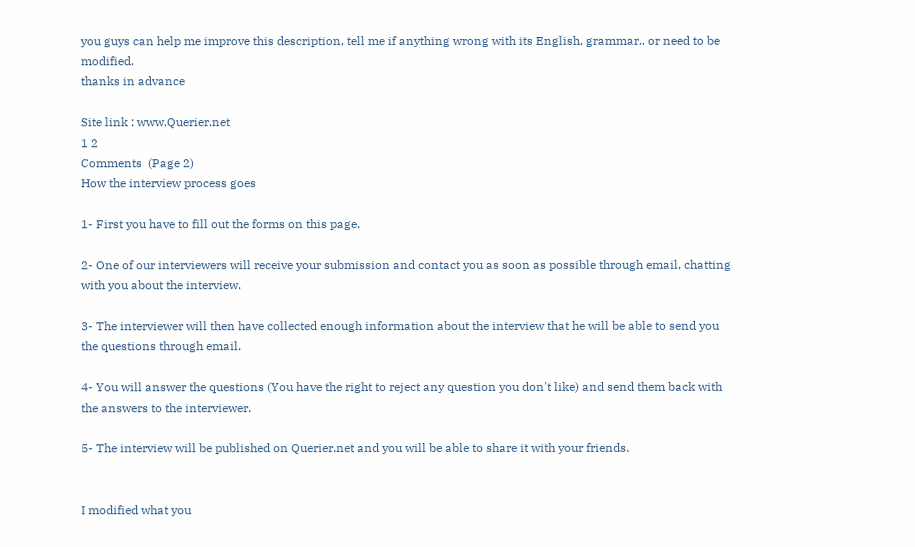you guys can help me improve this description, tell me if anything wrong with its English, grammar.. or need to be modified.
thanks in advance

Site link : www.Querier.net
1 2
Comments  (Page 2)
How the interview process goes

1- First you have to fill out the forms on this page.

2- One of our interviewers will receive your submission and contact you as soon as possible through email, chatting with you about the interview.

3- The interviewer will then have collected enough information about the interview that he will be able to send you the questions through email.

4- You will answer the questions (You have the right to reject any question you don't like) and send them back with the answers to the interviewer.

5- The interview will be published on Querier.net and you will be able to share it with your friends.


I modified what you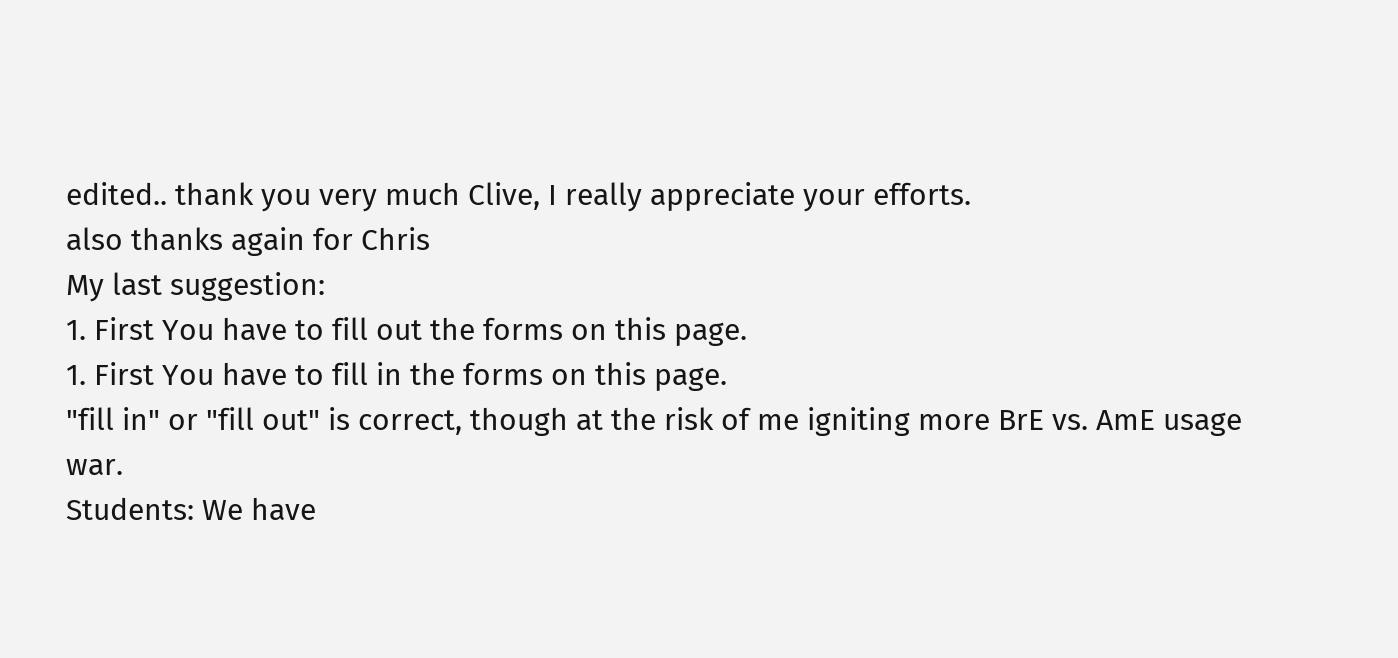edited.. thank you very much Clive, I really appreciate your efforts.
also thanks again for Chris
My last suggestion:
1. First You have to fill out the forms on this page.
1. First You have to fill in the forms on this page.
"fill in" or "fill out" is correct, though at the risk of me igniting more BrE vs. AmE usage war.
Students: We have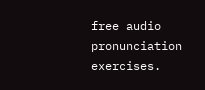free audio pronunciation exercises.